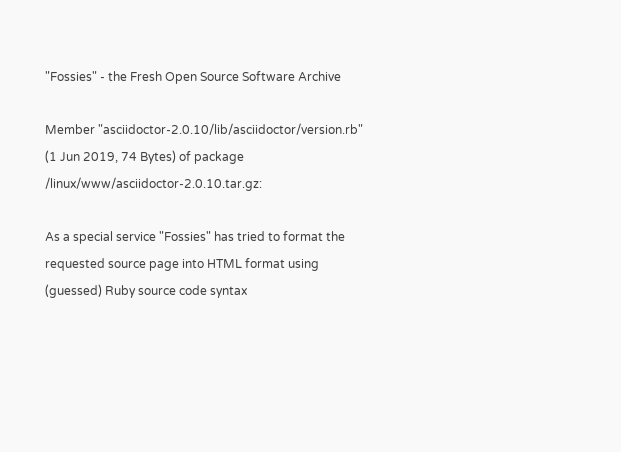"Fossies" - the Fresh Open Source Software Archive

Member "asciidoctor-2.0.10/lib/asciidoctor/version.rb" (1 Jun 2019, 74 Bytes) of package /linux/www/asciidoctor-2.0.10.tar.gz:

As a special service "Fossies" has tried to format the requested source page into HTML format using (guessed) Ruby source code syntax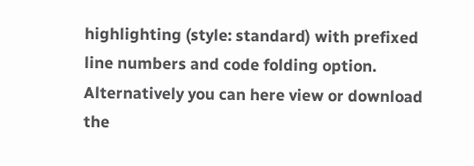highlighting (style: standard) with prefixed line numbers and code folding option. Alternatively you can here view or download the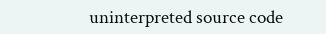uninterpreted source code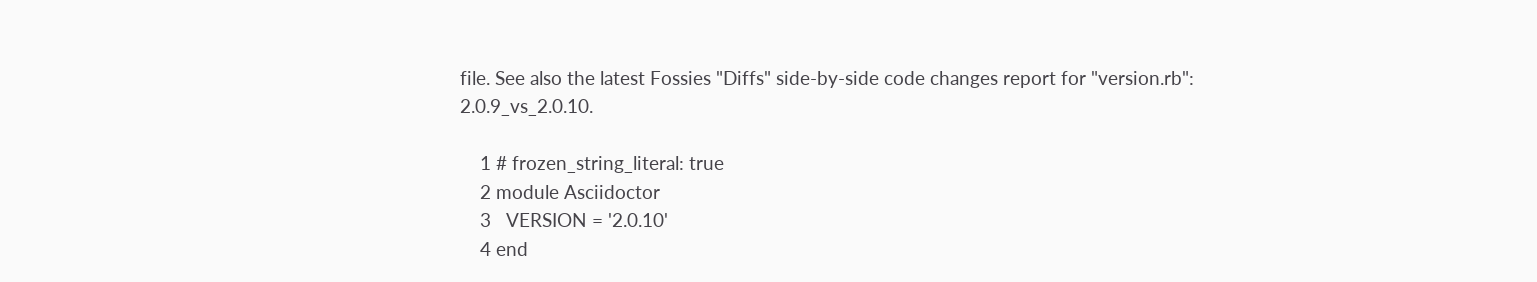file. See also the latest Fossies "Diffs" side-by-side code changes report for "version.rb": 2.0.9_vs_2.0.10.

    1 # frozen_string_literal: true
    2 module Asciidoctor
    3   VERSION = '2.0.10'
    4 end